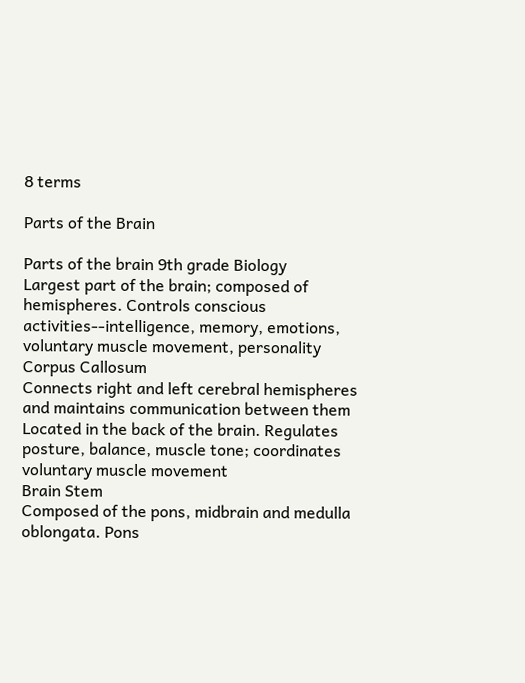8 terms

Parts of the Brain

Parts of the brain 9th grade Biology
Largest part of the brain; composed of hemispheres. Controls conscious activities--intelligence, memory, emotions, voluntary muscle movement, personality
Corpus Callosum
Connects right and left cerebral hemispheres and maintains communication between them
Located in the back of the brain. Regulates posture, balance, muscle tone; coordinates voluntary muscle movement
Brain Stem
Composed of the pons, midbrain and medulla oblongata. Pons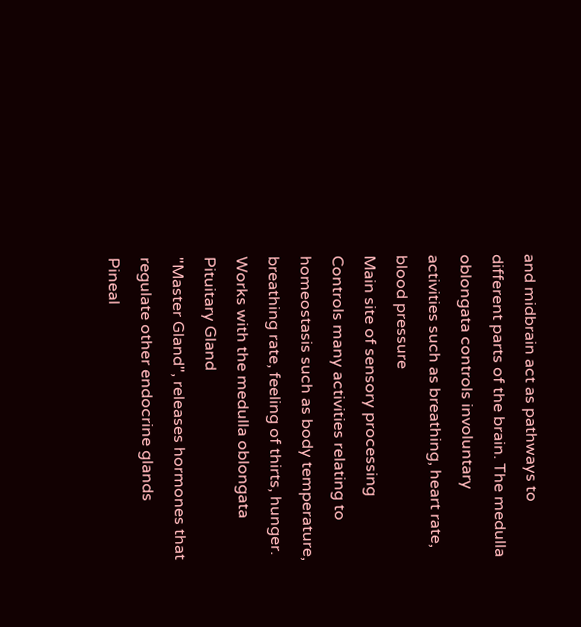and midbrain act as pathways to different parts of the brain. The medulla oblongata controls involuntary activities such as breathing, heart rate, blood pressure
Main site of sensory processing
Controls many activities relating to homeostasis such as body temperature, breathing rate, feeling of thirts, hunger. Works with the medulla oblongata
Pituitary Gland
"Master Gland", releases hormones that regulate other endocrine glands
Pineal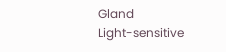Gland
Light-sensitive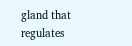gland that regulates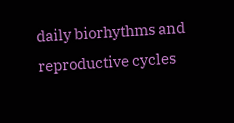daily biorhythms and reproductive cycles